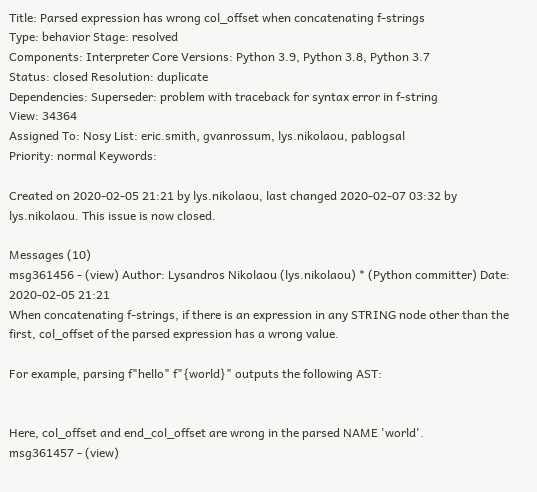Title: Parsed expression has wrong col_offset when concatenating f-strings
Type: behavior Stage: resolved
Components: Interpreter Core Versions: Python 3.9, Python 3.8, Python 3.7
Status: closed Resolution: duplicate
Dependencies: Superseder: problem with traceback for syntax error in f-string
View: 34364
Assigned To: Nosy List: eric.smith, gvanrossum, lys.nikolaou, pablogsal
Priority: normal Keywords:

Created on 2020-02-05 21:21 by lys.nikolaou, last changed 2020-02-07 03:32 by lys.nikolaou. This issue is now closed.

Messages (10)
msg361456 - (view) Author: Lysandros Nikolaou (lys.nikolaou) * (Python committer) Date: 2020-02-05 21:21
When concatenating f-strings, if there is an expression in any STRING node other than the first, col_offset of the parsed expression has a wrong value.

For example, parsing f"hello" f"{world}" outputs the following AST:


Here, col_offset and end_col_offset are wrong in the parsed NAME 'world'.
msg361457 - (view)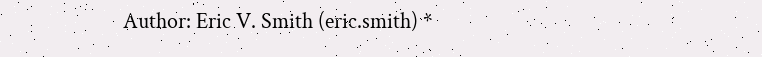Author: Eric V. Smith (eric.smith) *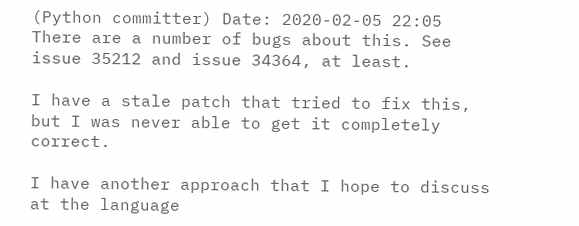(Python committer) Date: 2020-02-05 22:05
There are a number of bugs about this. See issue 35212 and issue 34364, at least.

I have a stale patch that tried to fix this, but I was never able to get it completely correct.

I have another approach that I hope to discuss at the language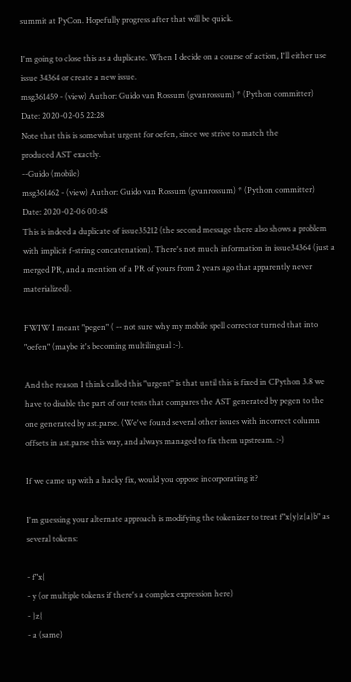summit at PyCon. Hopefully progress after that will be quick.

I'm going to close this as a duplicate. When I decide on a course of action, I'll either use issue 34364 or create a new issue.
msg361459 - (view) Author: Guido van Rossum (gvanrossum) * (Python committer) Date: 2020-02-05 22:28
Note that this is somewhat urgent for oefen, since we strive to match the
produced AST exactly.
--Guido (mobile)
msg361462 - (view) Author: Guido van Rossum (gvanrossum) * (Python committer) Date: 2020-02-06 00:48
This is indeed a duplicate of issue35212 (the second message there also shows a problem with implicit f-string concatenation). There's not much information in issue34364 (just a merged PR, and a mention of a PR of yours from 2 years ago that apparently never materialized).

FWIW I meant "pegen" ( -- not sure why my mobile spell corrector turned that into "oefen" (maybe it's becoming multilingual :-).

And the reason I think called this "urgent" is that until this is fixed in CPython 3.8 we have to disable the part of our tests that compares the AST generated by pegen to the one generated by ast.parse. (We've found several other issues with incorrect column offsets in ast.parse this way, and always managed to fix them upstream. :-)

If we came up with a hacky fix, would you oppose incorporating it?

I'm guessing your alternate approach is modifying the tokenizer to treat f"x{y}z{a}b" as several tokens:

- f"x{
- y (or multiple tokens if there's a complex expression here)
- }z{
- a (same)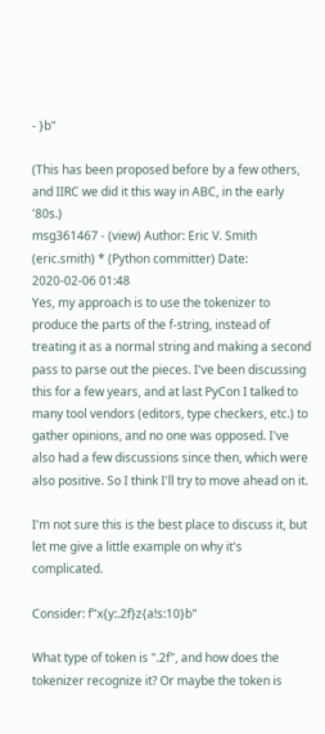- }b"

(This has been proposed before by a few others, and IIRC we did it this way in ABC, in the early '80s.)
msg361467 - (view) Author: Eric V. Smith (eric.smith) * (Python committer) Date: 2020-02-06 01:48
Yes, my approach is to use the tokenizer to produce the parts of the f-string, instead of treating it as a normal string and making a second pass to parse out the pieces. I've been discussing this for a few years, and at last PyCon I talked to many tool vendors (editors, type checkers, etc.) to gather opinions, and no one was opposed. I've also had a few discussions since then, which were also positive. So I think I'll try to move ahead on it.

I'm not sure this is the best place to discuss it, but let me give a little example on why it's complicated.

Consider: f"x{y:.2f}z{a!s:10}b"

What type of token is ".2f", and how does the tokenizer recognize it? Or maybe the token is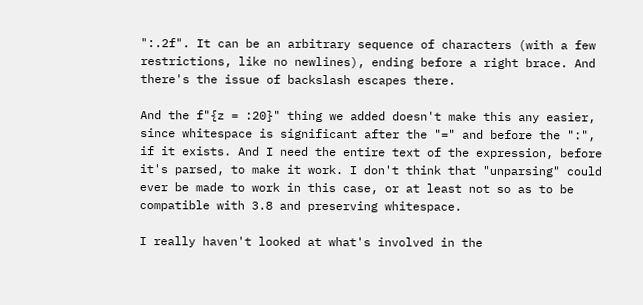":.2f". It can be an arbitrary sequence of characters (with a few restrictions, like no newlines), ending before a right brace. And there's the issue of backslash escapes there.

And the f"{z = :20}" thing we added doesn't make this any easier, since whitespace is significant after the "=" and before the ":", if it exists. And I need the entire text of the expression, before it's parsed, to make it work. I don't think that "unparsing" could ever be made to work in this case, or at least not so as to be compatible with 3.8 and preserving whitespace.

I really haven't looked at what's involved in the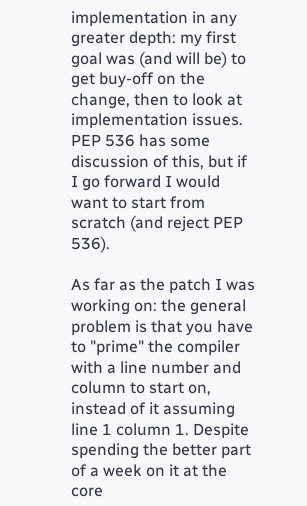implementation in any greater depth: my first goal was (and will be) to get buy-off on the change, then to look at implementation issues. PEP 536 has some discussion of this, but if I go forward I would want to start from scratch (and reject PEP 536).

As far as the patch I was working on: the general problem is that you have to "prime" the compiler with a line number and column to start on, instead of it assuming line 1 column 1. Despite spending the better part of a week on it at the core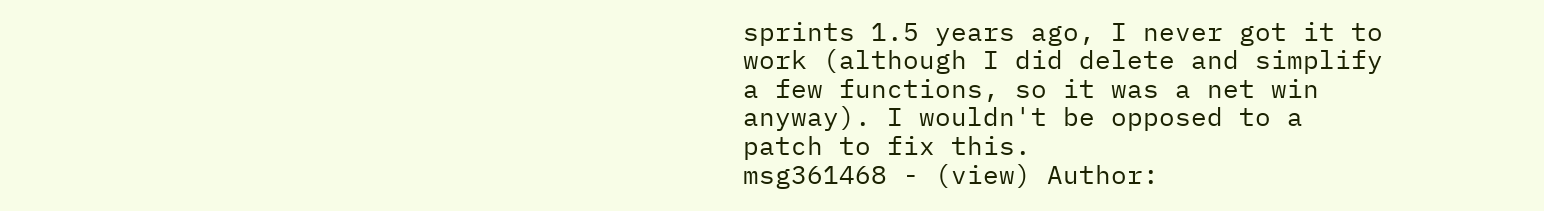sprints 1.5 years ago, I never got it to work (although I did delete and simplify a few functions, so it was a net win anyway). I wouldn't be opposed to a patch to fix this.
msg361468 - (view) Author: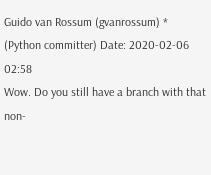Guido van Rossum (gvanrossum) * (Python committer) Date: 2020-02-06 02:58
Wow. Do you still have a branch with that non-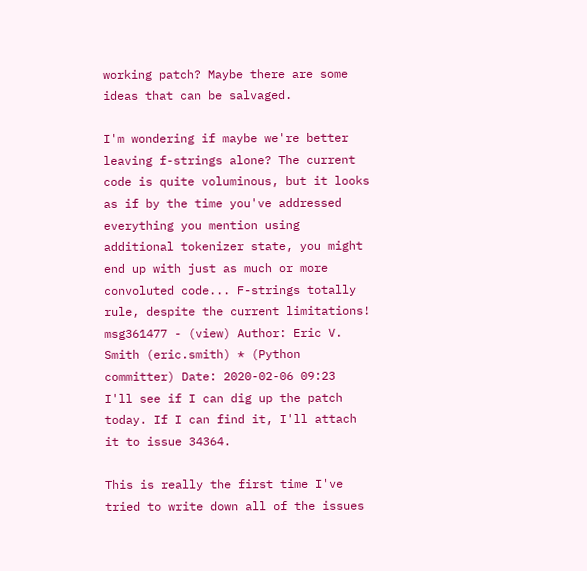working patch? Maybe there are some ideas that can be salvaged.

I'm wondering if maybe we're better leaving f-strings alone? The current code is quite voluminous, but it looks as if by the time you've addressed everything you mention using additional tokenizer state, you might end up with just as much or more convoluted code... F-strings totally rule, despite the current limitations!
msg361477 - (view) Author: Eric V. Smith (eric.smith) * (Python committer) Date: 2020-02-06 09:23
I'll see if I can dig up the patch today. If I can find it, I'll attach it to issue 34364.

This is really the first time I've tried to write down all of the issues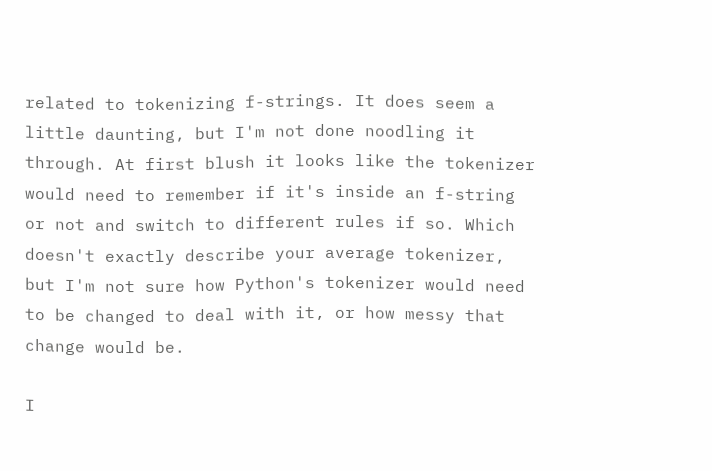related to tokenizing f-strings. It does seem a little daunting, but I'm not done noodling it through. At first blush it looks like the tokenizer would need to remember if it's inside an f-string or not and switch to different rules if so. Which doesn't exactly describe your average tokenizer, but I'm not sure how Python's tokenizer would need to be changed to deal with it, or how messy that change would be.

I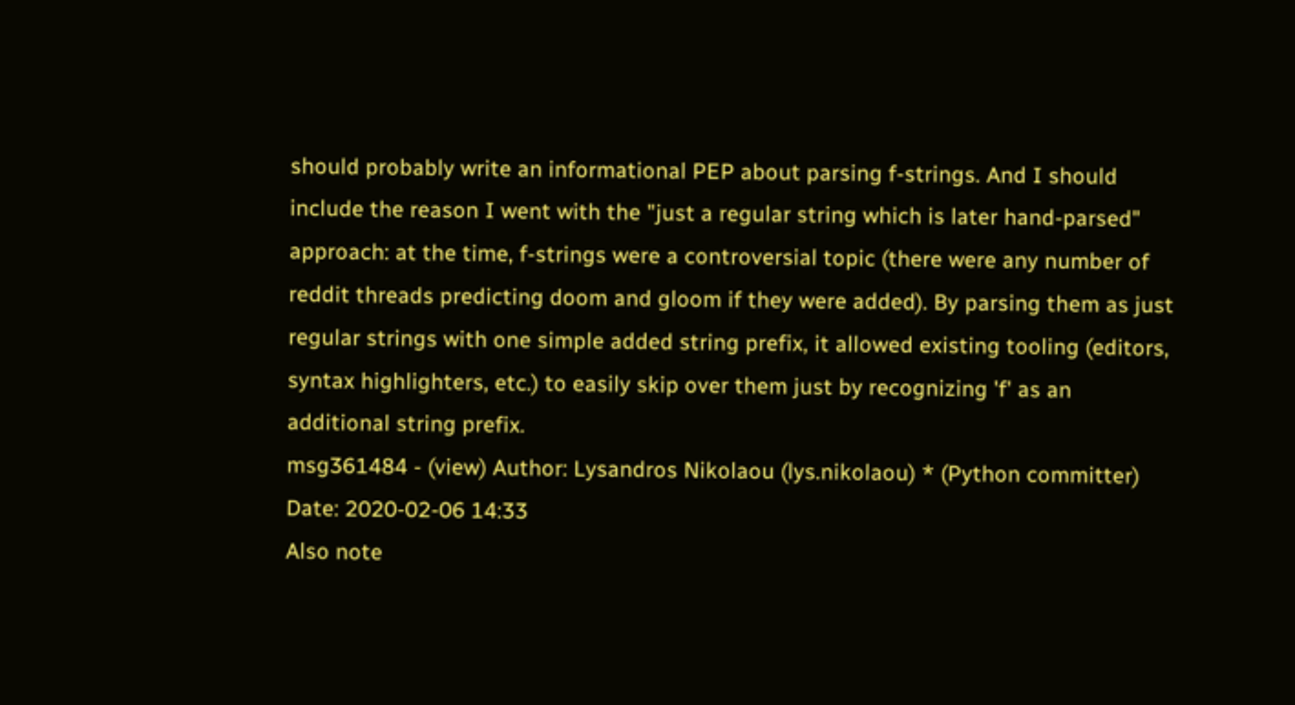should probably write an informational PEP about parsing f-strings. And I should include the reason I went with the "just a regular string which is later hand-parsed" approach: at the time, f-strings were a controversial topic (there were any number of reddit threads predicting doom and gloom if they were added). By parsing them as just regular strings with one simple added string prefix, it allowed existing tooling (editors, syntax highlighters, etc.) to easily skip over them just by recognizing 'f' as an additional string prefix.
msg361484 - (view) Author: Lysandros Nikolaou (lys.nikolaou) * (Python committer) Date: 2020-02-06 14:33
Also note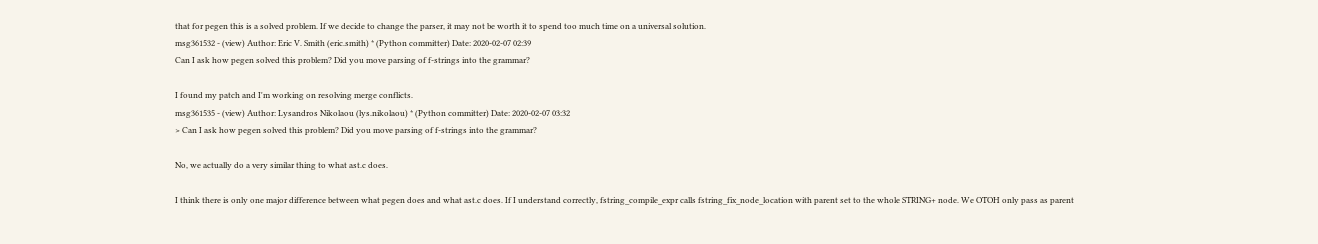that for pegen this is a solved problem. If we decide to change the parser, it may not be worth it to spend too much time on a universal solution.
msg361532 - (view) Author: Eric V. Smith (eric.smith) * (Python committer) Date: 2020-02-07 02:39
Can I ask how pegen solved this problem? Did you move parsing of f-strings into the grammar?

I found my patch and I'm working on resolving merge conflicts.
msg361535 - (view) Author: Lysandros Nikolaou (lys.nikolaou) * (Python committer) Date: 2020-02-07 03:32
> Can I ask how pegen solved this problem? Did you move parsing of f-strings into the grammar?

No, we actually do a very similar thing to what ast.c does.

I think there is only one major difference between what pegen does and what ast.c does. If I understand correctly, fstring_compile_expr calls fstring_fix_node_location with parent set to the whole STRING+ node. We OTOH only pass as parent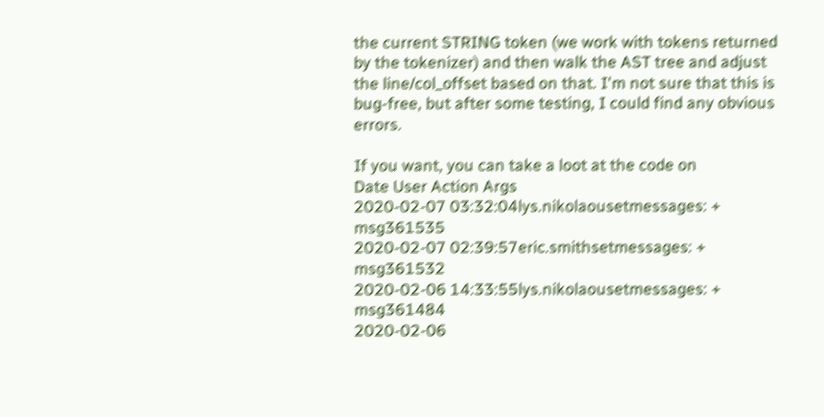the current STRING token (we work with tokens returned by the tokenizer) and then walk the AST tree and adjust the line/col_offset based on that. I'm not sure that this is bug-free, but after some testing, I could find any obvious errors.

If you want, you can take a loot at the code on
Date User Action Args
2020-02-07 03:32:04lys.nikolaousetmessages: + msg361535
2020-02-07 02:39:57eric.smithsetmessages: + msg361532
2020-02-06 14:33:55lys.nikolaousetmessages: + msg361484
2020-02-06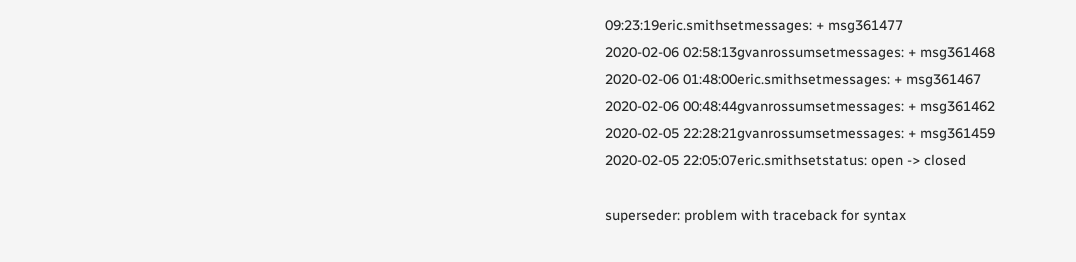09:23:19eric.smithsetmessages: + msg361477
2020-02-06 02:58:13gvanrossumsetmessages: + msg361468
2020-02-06 01:48:00eric.smithsetmessages: + msg361467
2020-02-06 00:48:44gvanrossumsetmessages: + msg361462
2020-02-05 22:28:21gvanrossumsetmessages: + msg361459
2020-02-05 22:05:07eric.smithsetstatus: open -> closed

superseder: problem with traceback for syntax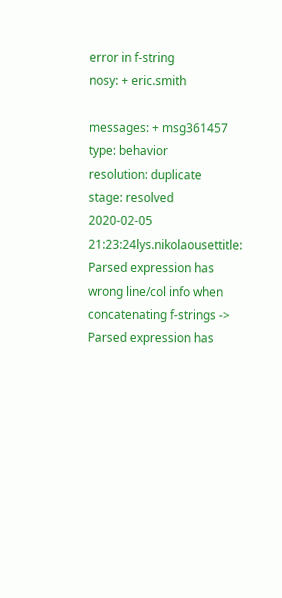error in f-string
nosy: + eric.smith

messages: + msg361457
type: behavior
resolution: duplicate
stage: resolved
2020-02-05 21:23:24lys.nikolaousettitle: Parsed expression has wrong line/col info when concatenating f-strings -> Parsed expression has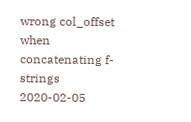wrong col_offset when concatenating f-strings
2020-02-05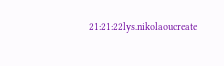21:21:22lys.nikolaoucreate